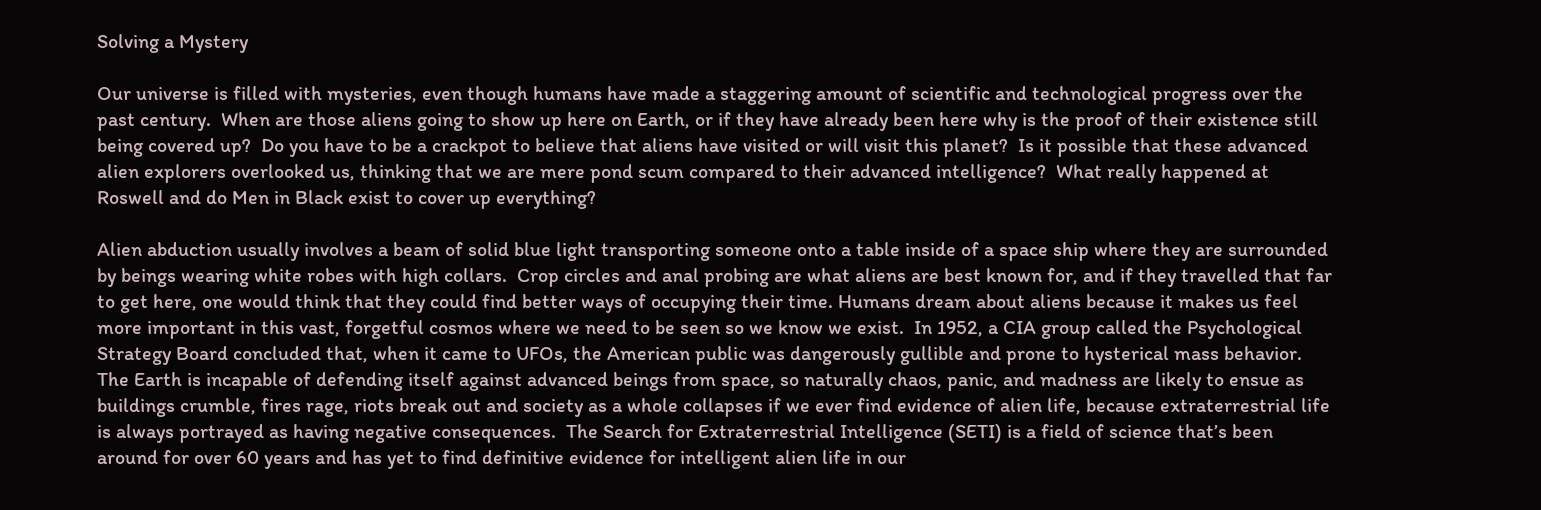Solving a Mystery

Our universe is filled with mysteries, even though humans have made a staggering amount of scientific and technological progress over the past century.  When are those aliens going to show up here on Earth, or if they have already been here why is the proof of their existence still being covered up?  Do you have to be a crackpot to believe that aliens have visited or will visit this planet?  Is it possible that these advanced alien explorers overlooked us, thinking that we are mere pond scum compared to their advanced intelligence?  What really happened at Roswell and do Men in Black exist to cover up everything?

Alien abduction usually involves a beam of solid blue light transporting someone onto a table inside of a space ship where they are surrounded by beings wearing white robes with high collars.  Crop circles and anal probing are what aliens are best known for, and if they travelled that far to get here, one would think that they could find better ways of occupying their time. Humans dream about aliens because it makes us feel more important in this vast, forgetful cosmos where we need to be seen so we know we exist.  In 1952, a CIA group called the Psychological Strategy Board concluded that, when it came to UFOs, the American public was dangerously gullible and prone to hysterical mass behavior.  The Earth is incapable of defending itself against advanced beings from space, so naturally chaos, panic, and madness are likely to ensue as buildings crumble, fires rage, riots break out and society as a whole collapses if we ever find evidence of alien life, because extraterrestrial life is always portrayed as having negative consequences.  The Search for Extraterrestrial Intelligence (SETI) is a field of science that’s been around for over 60 years and has yet to find definitive evidence for intelligent alien life in our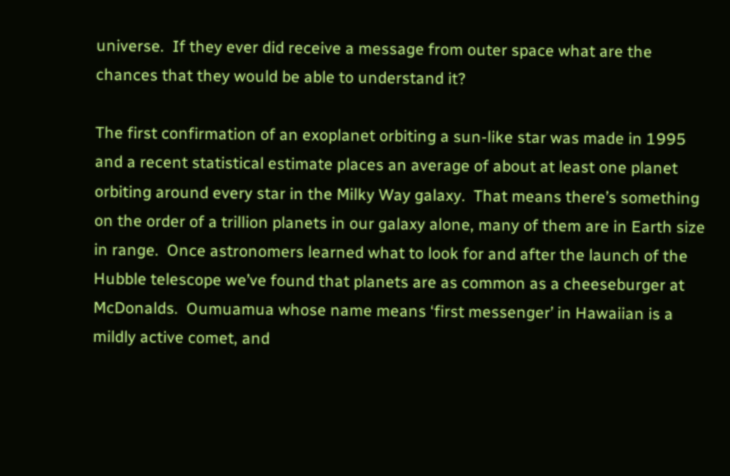universe.  If they ever did receive a message from outer space what are the chances that they would be able to understand it?

The first confirmation of an exoplanet orbiting a sun-like star was made in 1995 and a recent statistical estimate places an average of about at least one planet orbiting around every star in the Milky Way galaxy.  That means there’s something on the order of a trillion planets in our galaxy alone, many of them are in Earth size in range.  Once astronomers learned what to look for and after the launch of the Hubble telescope we’ve found that planets are as common as a cheeseburger at McDonalds.  Oumuamua whose name means ‘first messenger’ in Hawaiian is a mildly active comet, and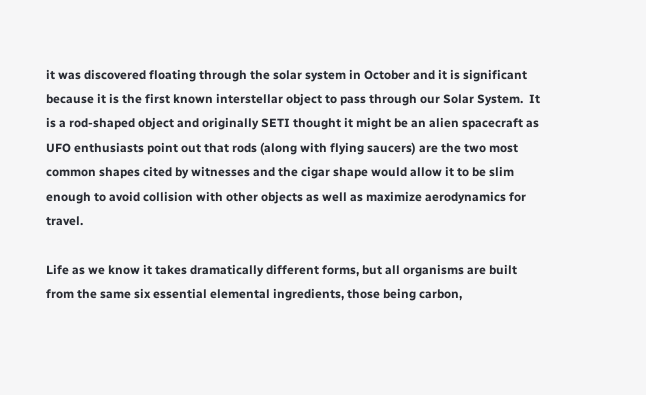it was discovered floating through the solar system in October and it is significant because it is the first known interstellar object to pass through our Solar System.  It is a rod-shaped object and originally SETI thought it might be an alien spacecraft as UFO enthusiasts point out that rods (along with flying saucers) are the two most common shapes cited by witnesses and the cigar shape would allow it to be slim enough to avoid collision with other objects as well as maximize aerodynamics for travel.

Life as we know it takes dramatically different forms, but all organisms are built from the same six essential elemental ingredients, those being carbon,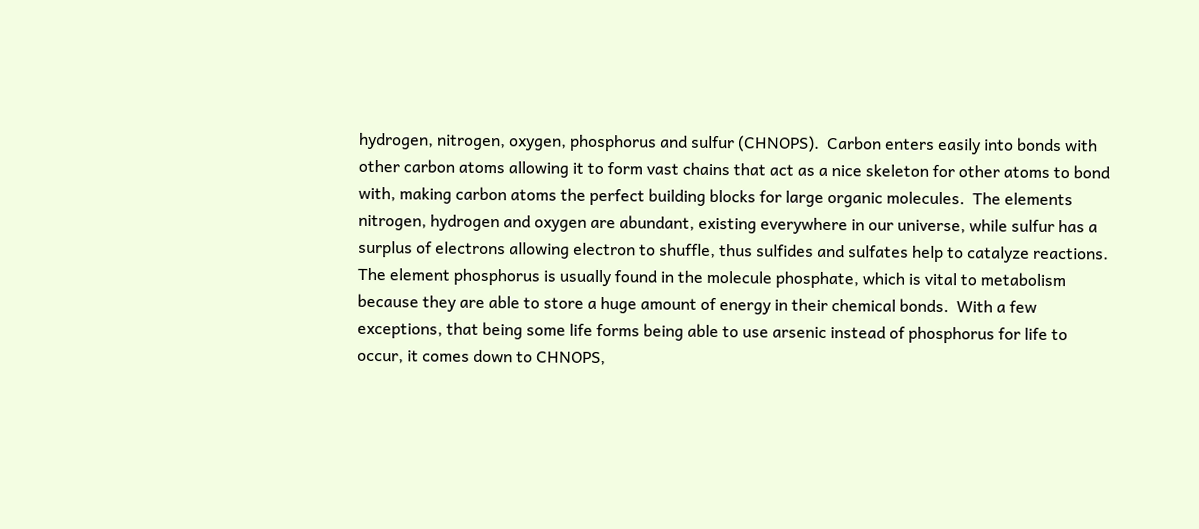hydrogen, nitrogen, oxygen, phosphorus and sulfur (CHNOPS).  Carbon enters easily into bonds with other carbon atoms allowing it to form vast chains that act as a nice skeleton for other atoms to bond with, making carbon atoms the perfect building blocks for large organic molecules.  The elements nitrogen, hydrogen and oxygen are abundant, existing everywhere in our universe, while sulfur has a surplus of electrons allowing electron to shuffle, thus sulfides and sulfates help to catalyze reactions.  The element phosphorus is usually found in the molecule phosphate, which is vital to metabolism because they are able to store a huge amount of energy in their chemical bonds.  With a few exceptions, that being some life forms being able to use arsenic instead of phosphorus for life to occur, it comes down to CHNOPS,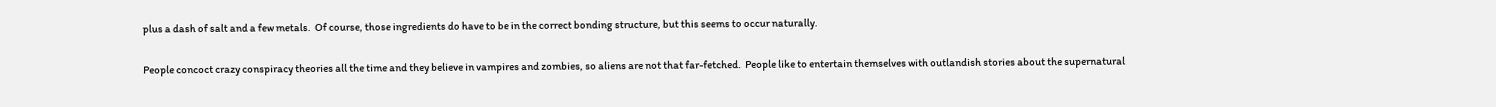plus a dash of salt and a few metals.  Of course, those ingredients do have to be in the correct bonding structure, but this seems to occur naturally.

People concoct crazy conspiracy theories all the time and they believe in vampires and zombies, so aliens are not that far-fetched.  People like to entertain themselves with outlandish stories about the supernatural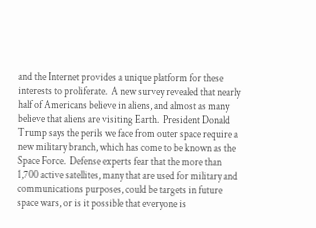and the Internet provides a unique platform for these interests to proliferate.  A new survey revealed that nearly half of Americans believe in aliens, and almost as many believe that aliens are visiting Earth.  President Donald Trump says the perils we face from outer space require a new military branch, which has come to be known as the Space Force.  Defense experts fear that the more than 1,700 active satellites, many that are used for military and communications purposes, could be targets in future space wars, or is it possible that everyone is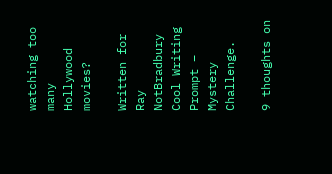watching too many Hollywood movies?

Written for Ray NotBradbury Cool Writing Prompt – Mystery Challenge.

9 thoughts on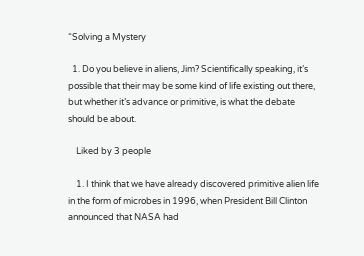“Solving a Mystery

  1. Do you believe in aliens, Jim? Scientifically speaking, it’s possible that their may be some kind of life existing out there, but whether it’s advance or primitive, is what the debate should be about.

    Liked by 3 people

    1. I think that we have already discovered primitive alien life in the form of microbes in 1996, when President Bill Clinton announced that NASA had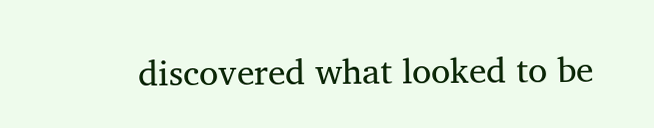discovered what looked to be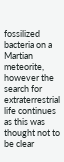fossilized bacteria on a Martian meteorite, however the search for extraterrestrial life continues as this was thought not to be clear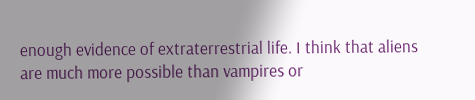enough evidence of extraterrestrial life. I think that aliens are much more possible than vampires or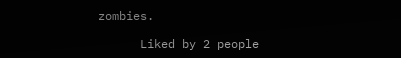zombies.

      Liked by 2 people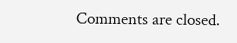Comments are closed.